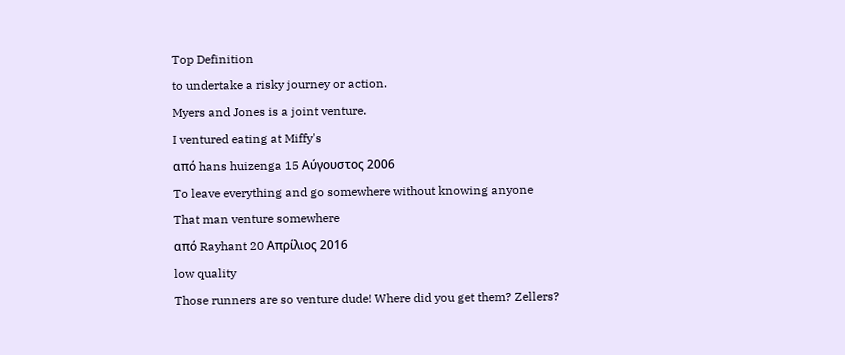Top Definition
to undertake a risky journey or action.
Myers and Jones is a joint venture.
I ventured eating at Miffy's
από hans huizenga 15 Αύγουστος 2006
To leave everything and go somewhere without knowing anyone
That man venture somewhere
από Rayhant 20 Απρίλιος 2016
low quality
Those runners are so venture dude! Where did you get them? Zellers?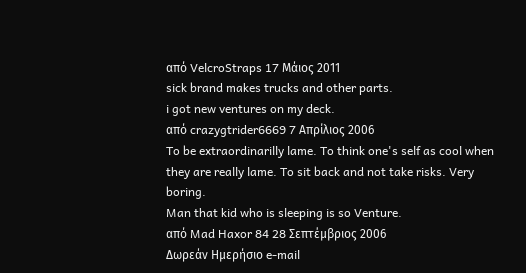από VelcroStraps 17 Μάιος 2011
sick brand makes trucks and other parts.
i got new ventures on my deck.
από crazygtrider6669 7 Απρίλιος 2006
To be extraordinarilly lame. To think one's self as cool when they are really lame. To sit back and not take risks. Very boring.
Man that kid who is sleeping is so Venture.
από Mad Haxor 84 28 Σεπτέμβριος 2006
Δωρεάν Ημερήσιο e-mail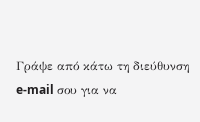Γράψε από κάτω τη διεύθυνση e-mail σου για να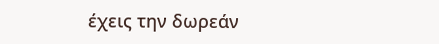έχεις την δωρεάν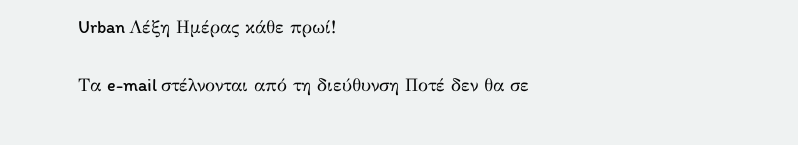Urban Λέξη Ημέρας κάθε πρωί!

Τα e-mail στέλνονται από τη διεύθυνση Ποτέ δεν θα σε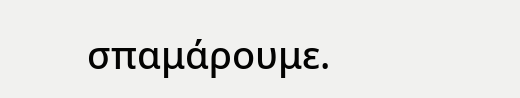σπαμάρουμε.